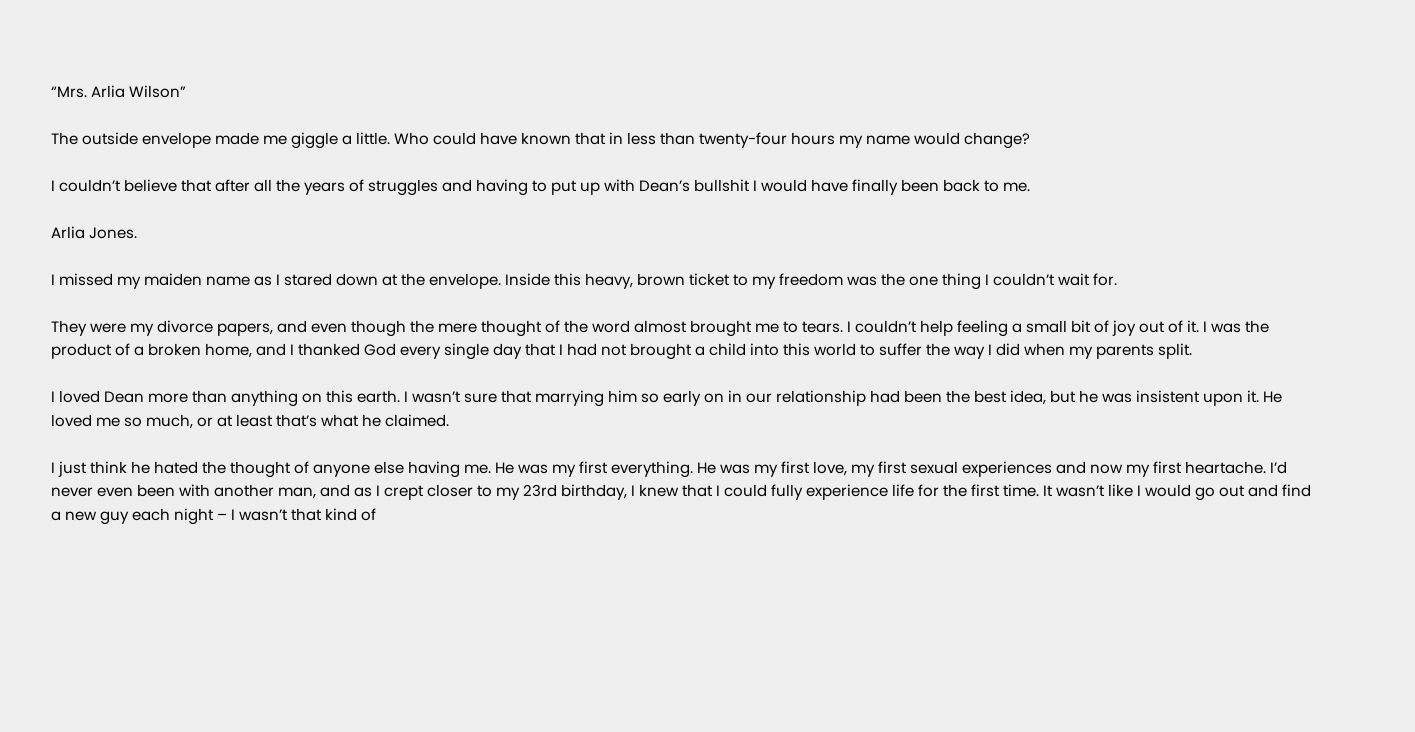“Mrs. Arlia Wilson”

The outside envelope made me giggle a little. Who could have known that in less than twenty-four hours my name would change?

I couldn’t believe that after all the years of struggles and having to put up with Dean’s bullshit I would have finally been back to me.

Arlia Jones.

I missed my maiden name as I stared down at the envelope. Inside this heavy, brown ticket to my freedom was the one thing I couldn’t wait for.

They were my divorce papers, and even though the mere thought of the word almost brought me to tears. I couldn’t help feeling a small bit of joy out of it. I was the product of a broken home, and I thanked God every single day that I had not brought a child into this world to suffer the way I did when my parents split.

I loved Dean more than anything on this earth. I wasn’t sure that marrying him so early on in our relationship had been the best idea, but he was insistent upon it. He loved me so much, or at least that’s what he claimed.

I just think he hated the thought of anyone else having me. He was my first everything. He was my first love, my first sexual experiences and now my first heartache. I’d never even been with another man, and as I crept closer to my 23rd birthday, I knew that I could fully experience life for the first time. It wasn’t like I would go out and find a new guy each night – I wasn’t that kind of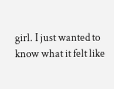girl. I just wanted to know what it felt like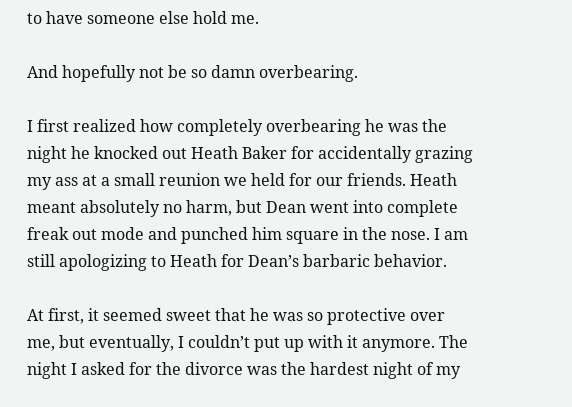to have someone else hold me.

And hopefully not be so damn overbearing.

I first realized how completely overbearing he was the night he knocked out Heath Baker for accidentally grazing my ass at a small reunion we held for our friends. Heath meant absolutely no harm, but Dean went into complete freak out mode and punched him square in the nose. I am still apologizing to Heath for Dean’s barbaric behavior.

At first, it seemed sweet that he was so protective over me, but eventually, I couldn’t put up with it anymore. The night I asked for the divorce was the hardest night of my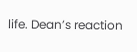life. Dean’s reaction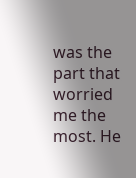was the part that worried me the most. He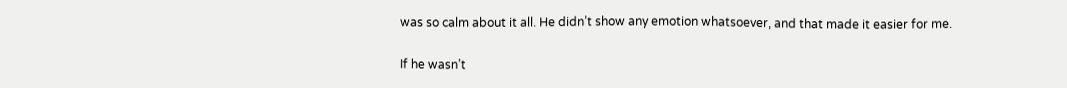was so calm about it all. He didn’t show any emotion whatsoever, and that made it easier for me.

If he wasn’t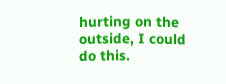hurting on the outside, I could do this.